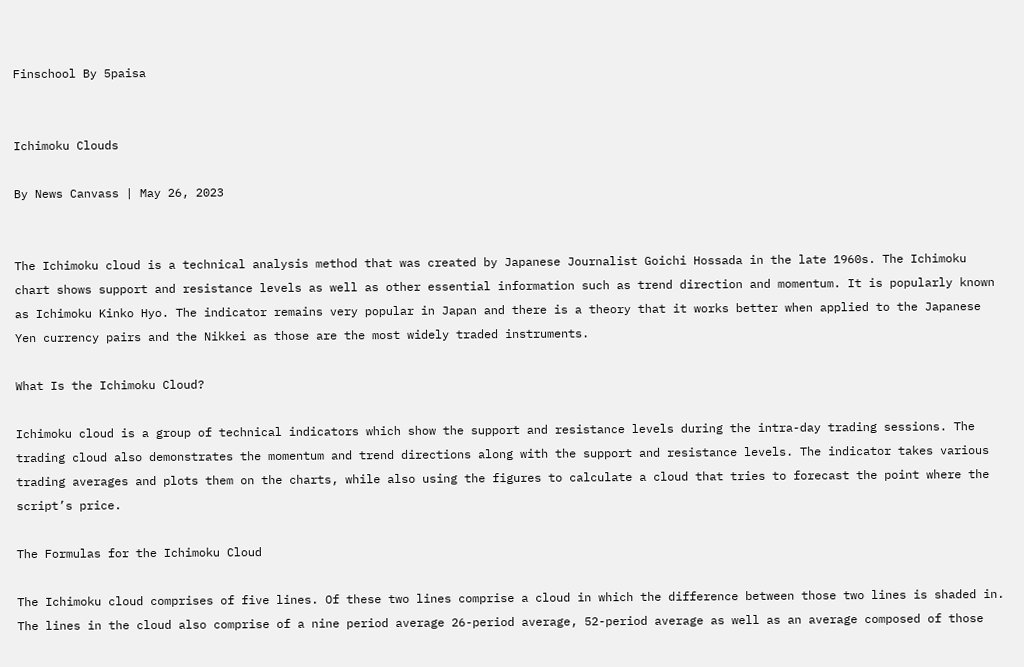Finschool By 5paisa


Ichimoku Clouds

By News Canvass | May 26, 2023


The Ichimoku cloud is a technical analysis method that was created by Japanese Journalist Goichi Hossada in the late 1960s. The Ichimoku chart shows support and resistance levels as well as other essential information such as trend direction and momentum. It is popularly known as Ichimoku Kinko Hyo. The indicator remains very popular in Japan and there is a theory that it works better when applied to the Japanese Yen currency pairs and the Nikkei as those are the most widely traded instruments.

What Is the Ichimoku Cloud?

Ichimoku cloud is a group of technical indicators which show the support and resistance levels during the intra-day trading sessions. The trading cloud also demonstrates the momentum and trend directions along with the support and resistance levels. The indicator takes various trading averages and plots them on the charts, while also using the figures to calculate a cloud that tries to forecast the point where the script’s price.

The Formulas for the Ichimoku Cloud

The Ichimoku cloud comprises of five lines. Of these two lines comprise a cloud in which the difference between those two lines is shaded in.  The lines in the cloud also comprise of a nine period average 26-period average, 52-period average as well as an average composed of those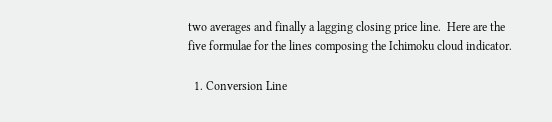two averages and finally a lagging closing price line.  Here are the five formulae for the lines composing the Ichimoku cloud indicator.

  1. Conversion Line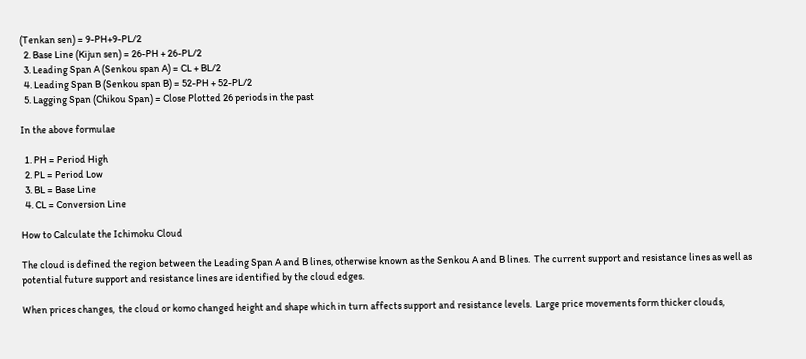(Tenkan sen) = 9-PH+9-PL/2
  2. Base Line (Kijun sen) = 26-PH + 26-PL/2
  3. Leading Span A (Senkou span A) = CL + BL/2
  4. Leading Span B (Senkou span B) = 52-PH + 52-PL/2
  5. Lagging Span (Chikou Span) = Close Plotted 26 periods in the past

In the above formulae

  1. PH = Period High
  2. PL = Period Low
  3. BL = Base Line
  4. CL = Conversion Line

How to Calculate the Ichimoku Cloud

The cloud is defined the region between the Leading Span A and B lines, otherwise known as the Senkou A and B lines.  The current support and resistance lines as well as potential future support and resistance lines are identified by the cloud edges.

When prices changes,  the cloud or komo changed height and shape which in turn affects support and resistance levels.  Large price movements form thicker clouds,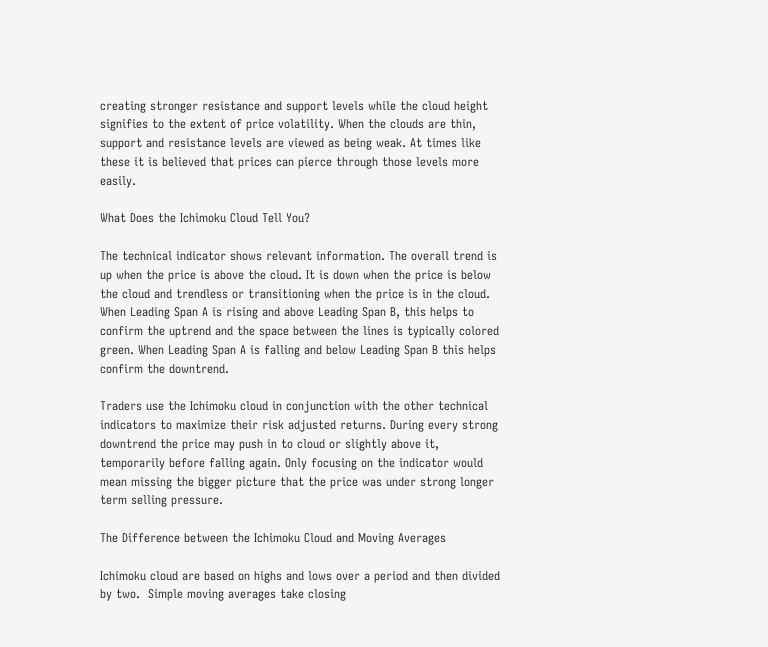creating stronger resistance and support levels while the cloud height signifies to the extent of price volatility. When the clouds are thin, support and resistance levels are viewed as being weak. At times like these it is believed that prices can pierce through those levels more easily.

What Does the Ichimoku Cloud Tell You?

The technical indicator shows relevant information. The overall trend is up when the price is above the cloud. It is down when the price is below the cloud and trendless or transitioning when the price is in the cloud. When Leading Span A is rising and above Leading Span B, this helps to confirm the uptrend and the space between the lines is typically colored green. When Leading Span A is falling and below Leading Span B this helps confirm the downtrend.

Traders use the Ichimoku cloud in conjunction with the other technical indicators to maximize their risk adjusted returns. During every strong downtrend the price may push in to cloud or slightly above it, temporarily before falling again. Only focusing on the indicator would mean missing the bigger picture that the price was under strong longer term selling pressure.

The Difference between the Ichimoku Cloud and Moving Averages

Ichimoku cloud are based on highs and lows over a period and then divided by two.  Simple moving averages take closing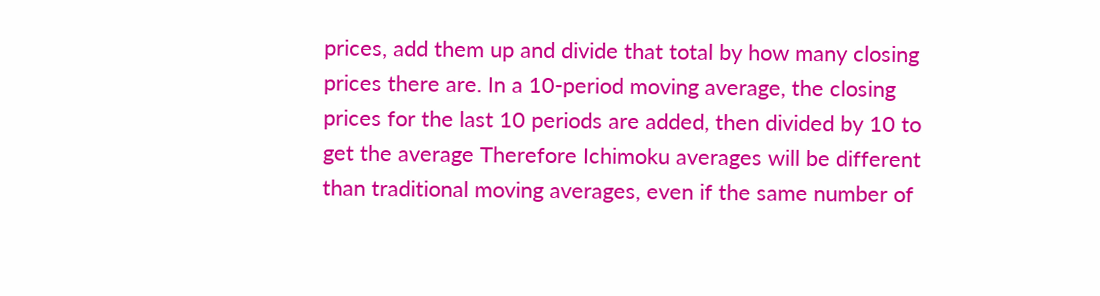prices, add them up and divide that total by how many closing prices there are. In a 10-period moving average, the closing prices for the last 10 periods are added, then divided by 10 to get the average Therefore Ichimoku averages will be different than traditional moving averages, even if the same number of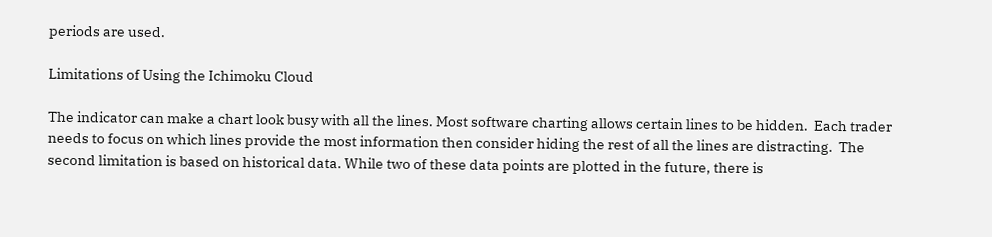periods are used.

Limitations of Using the Ichimoku Cloud

The indicator can make a chart look busy with all the lines. Most software charting allows certain lines to be hidden.  Each trader needs to focus on which lines provide the most information then consider hiding the rest of all the lines are distracting.  The second limitation is based on historical data. While two of these data points are plotted in the future, there is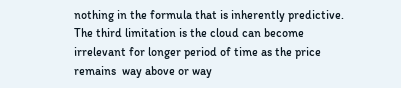nothing in the formula that is inherently predictive.  The third limitation is the cloud can become irrelevant for longer period of time as the price remains  way above or way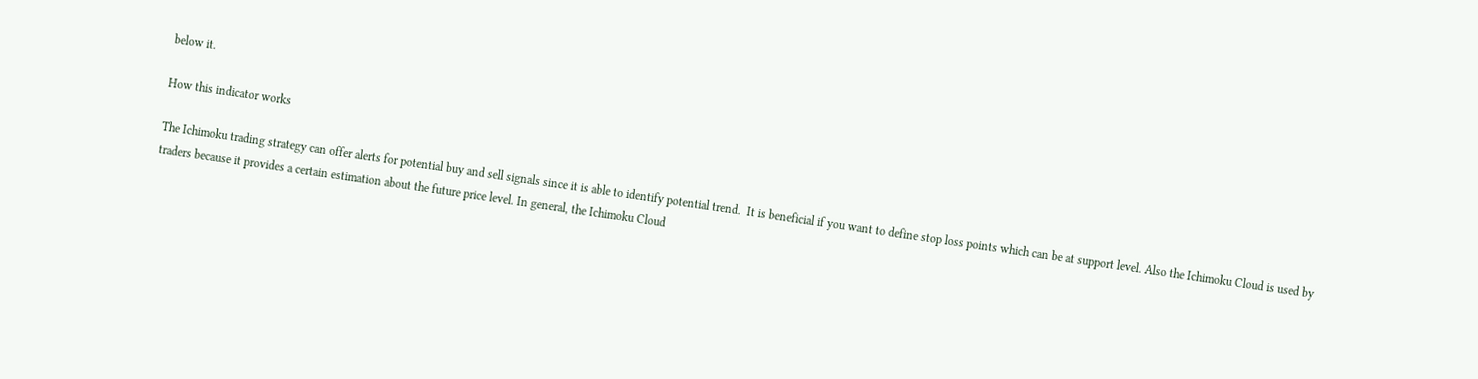below it.

How this indicator works

The Ichimoku trading strategy can offer alerts for potential buy and sell signals since it is able to identify potential trend.  It is beneficial if you want to define stop loss points which can be at support level. Also the Ichimoku Cloud is used by traders because it provides a certain estimation about the future price level. In general, the Ichimoku Cloud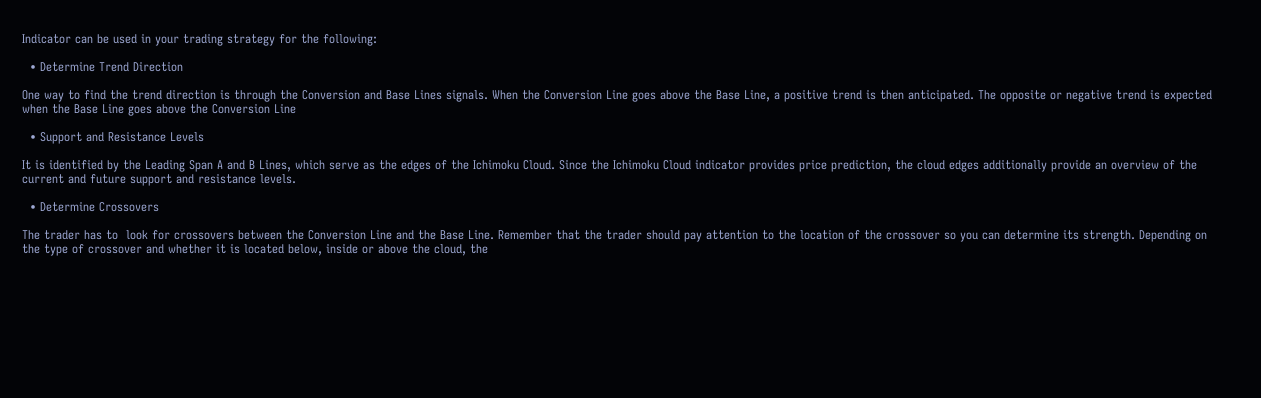Indicator can be used in your trading strategy for the following:

  • Determine Trend Direction

One way to find the trend direction is through the Conversion and Base Lines signals. When the Conversion Line goes above the Base Line, a positive trend is then anticipated. The opposite or negative trend is expected when the Base Line goes above the Conversion Line

  • Support and Resistance Levels

It is identified by the Leading Span A and B Lines, which serve as the edges of the Ichimoku Cloud. Since the Ichimoku Cloud indicator provides price prediction, the cloud edges additionally provide an overview of the current and future support and resistance levels.

  • Determine Crossovers

The trader has to  look for crossovers between the Conversion Line and the Base Line. Remember that the trader should pay attention to the location of the crossover so you can determine its strength. Depending on the type of crossover and whether it is located below, inside or above the cloud, the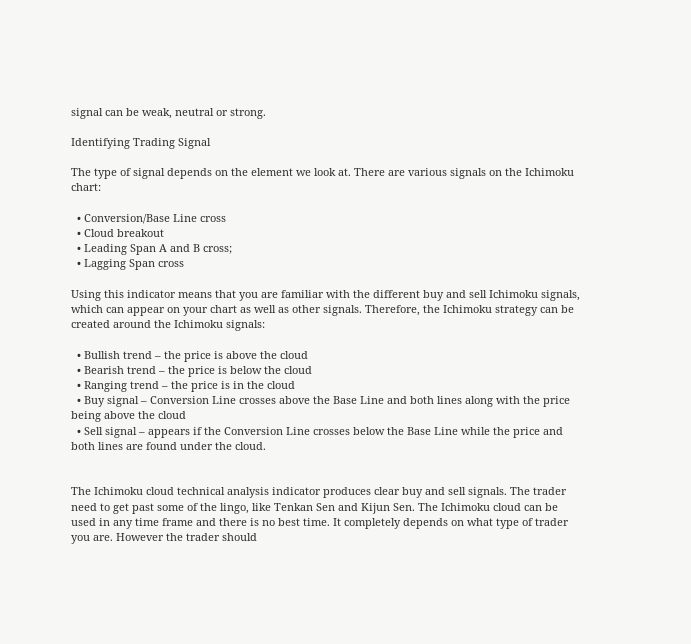signal can be weak, neutral or strong.

Identifying Trading Signal

The type of signal depends on the element we look at. There are various signals on the Ichimoku chart:

  • Conversion/Base Line cross
  • Cloud breakout
  • Leading Span A and B cross;
  • Lagging Span cross

Using this indicator means that you are familiar with the different buy and sell Ichimoku signals, which can appear on your chart as well as other signals. Therefore, the Ichimoku strategy can be created around the Ichimoku signals:

  • Bullish trend – the price is above the cloud
  • Bearish trend – the price is below the cloud
  • Ranging trend – the price is in the cloud
  • Buy signal – Conversion Line crosses above the Base Line and both lines along with the price being above the cloud
  • Sell signal – appears if the Conversion Line crosses below the Base Line while the price and both lines are found under the cloud.


The Ichimoku cloud technical analysis indicator produces clear buy and sell signals. The trader need to get past some of the lingo, like Tenkan Sen and Kijun Sen. The Ichimoku cloud can be used in any time frame and there is no best time. It completely depends on what type of trader you are. However the trader should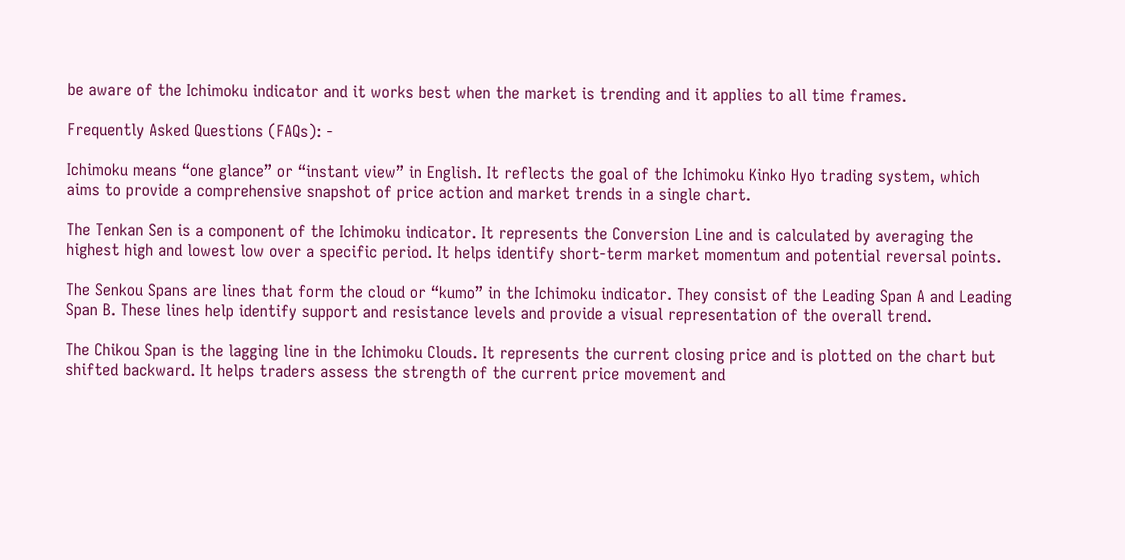be aware of the Ichimoku indicator and it works best when the market is trending and it applies to all time frames.

Frequently Asked Questions (FAQs): -

Ichimoku means “one glance” or “instant view” in English. It reflects the goal of the Ichimoku Kinko Hyo trading system, which aims to provide a comprehensive snapshot of price action and market trends in a single chart.

The Tenkan Sen is a component of the Ichimoku indicator. It represents the Conversion Line and is calculated by averaging the highest high and lowest low over a specific period. It helps identify short-term market momentum and potential reversal points.

The Senkou Spans are lines that form the cloud or “kumo” in the Ichimoku indicator. They consist of the Leading Span A and Leading Span B. These lines help identify support and resistance levels and provide a visual representation of the overall trend.

The Chikou Span is the lagging line in the Ichimoku Clouds. It represents the current closing price and is plotted on the chart but shifted backward. It helps traders assess the strength of the current price movement and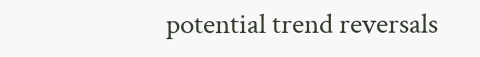potential trend reversals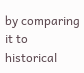by comparing it to historical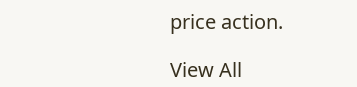price action.

View All